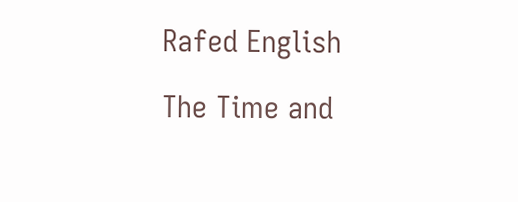Rafed English

The Time and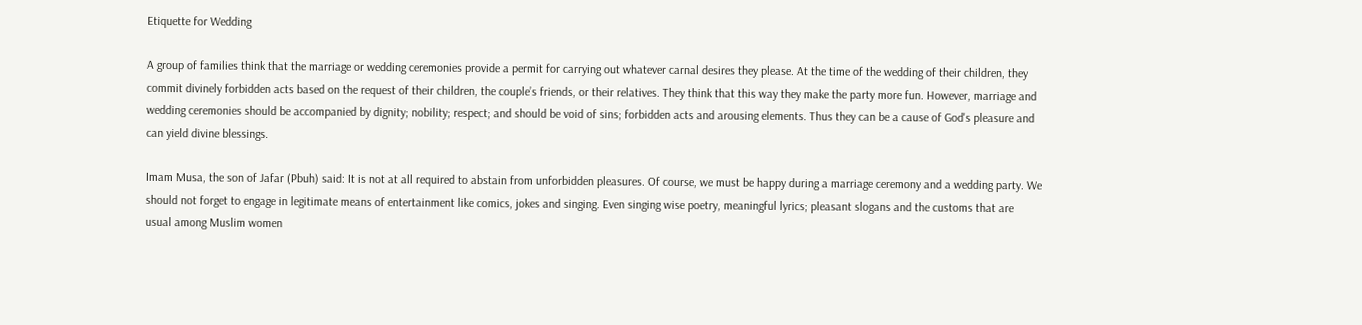Etiquette for Wedding

A group of families think that the marriage or wedding ceremonies provide a permit for carrying out whatever carnal desires they please. At the time of the wedding of their children, they commit divinely forbidden acts based on the request of their children, the couple’s friends, or their relatives. They think that this way they make the party more fun. However, marriage and wedding ceremonies should be accompanied by dignity; nobility; respect; and should be void of sins; forbidden acts and arousing elements. Thus they can be a cause of God's pleasure and can yield divine blessings.

Imam Musa, the son of Jafar (Pbuh) said: It is not at all required to abstain from unforbidden pleasures. Of course, we must be happy during a marriage ceremony and a wedding party. We should not forget to engage in legitimate means of entertainment like comics, jokes and singing. Even singing wise poetry, meaningful lyrics; pleasant slogans and the customs that are usual among Muslim women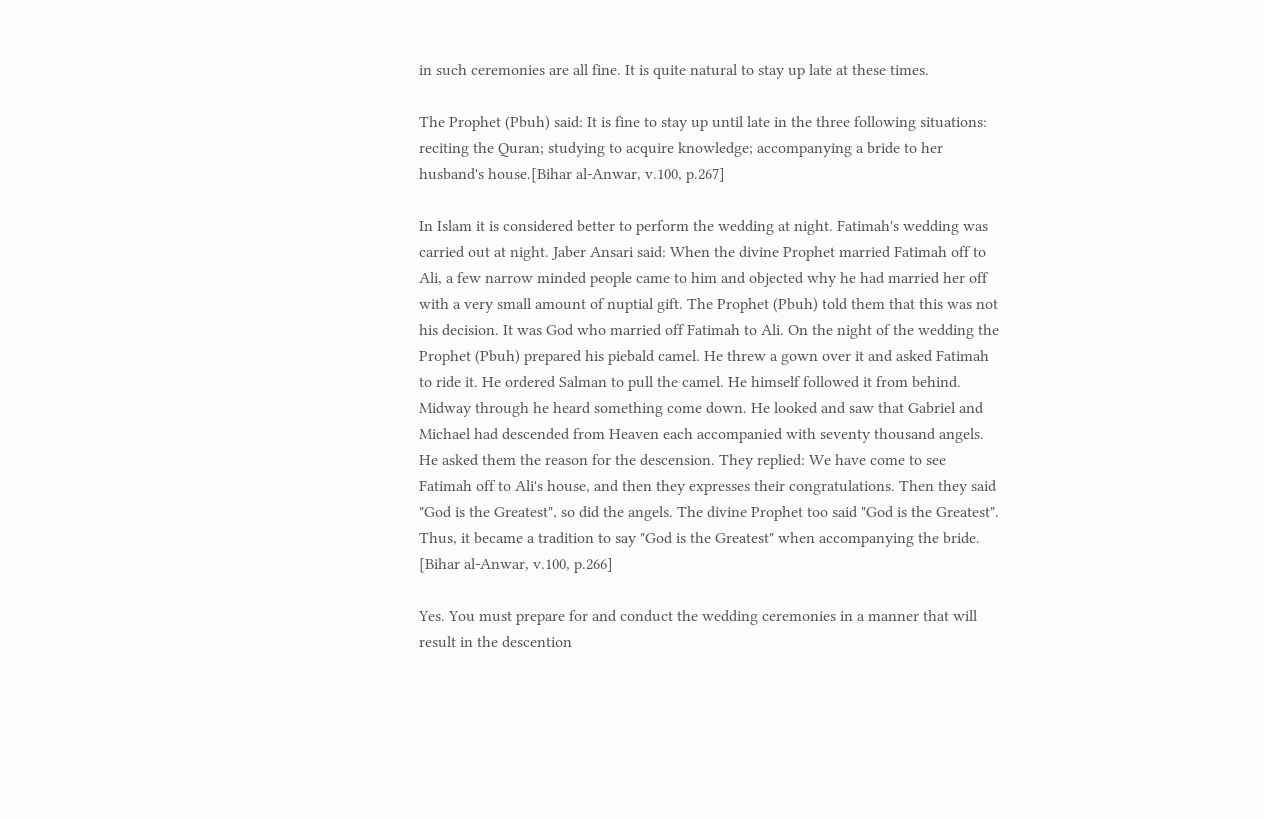in such ceremonies are all fine. It is quite natural to stay up late at these times.

The Prophet (Pbuh) said: It is fine to stay up until late in the three following situations: reciting the Quran; studying to acquire knowledge; accompanying a bride to her husband's house.[Bihar al-Anwar, v.100, p.267]

In Islam it is considered better to perform the wedding at night. Fatimah's wedding was carried out at night. Jaber Ansari said: When the divine Prophet married Fatimah off to Ali, a few narrow minded people came to him and objected why he had married her off with a very small amount of nuptial gift. The Prophet (Pbuh) told them that this was not his decision. It was God who married off Fatimah to Ali. On the night of the wedding the Prophet (Pbuh) prepared his piebald camel. He threw a gown over it and asked Fatimah to ride it. He ordered Salman to pull the camel. He himself followed it from behind. Midway through he heard something come down. He looked and saw that Gabriel and Michael had descended from Heaven each accompanied with seventy thousand angels. He asked them the reason for the descension. They replied: We have come to see Fatimah off to Ali's house, and then they expresses their congratulations. Then they said "God is the Greatest", so did the angels. The divine Prophet too said "God is the Greatest". Thus, it became a tradition to say "God is the Greatest" when accompanying the bride. [Bihar al-Anwar, v.100, p.266]

Yes. You must prepare for and conduct the wedding ceremonies in a manner that will result in the descention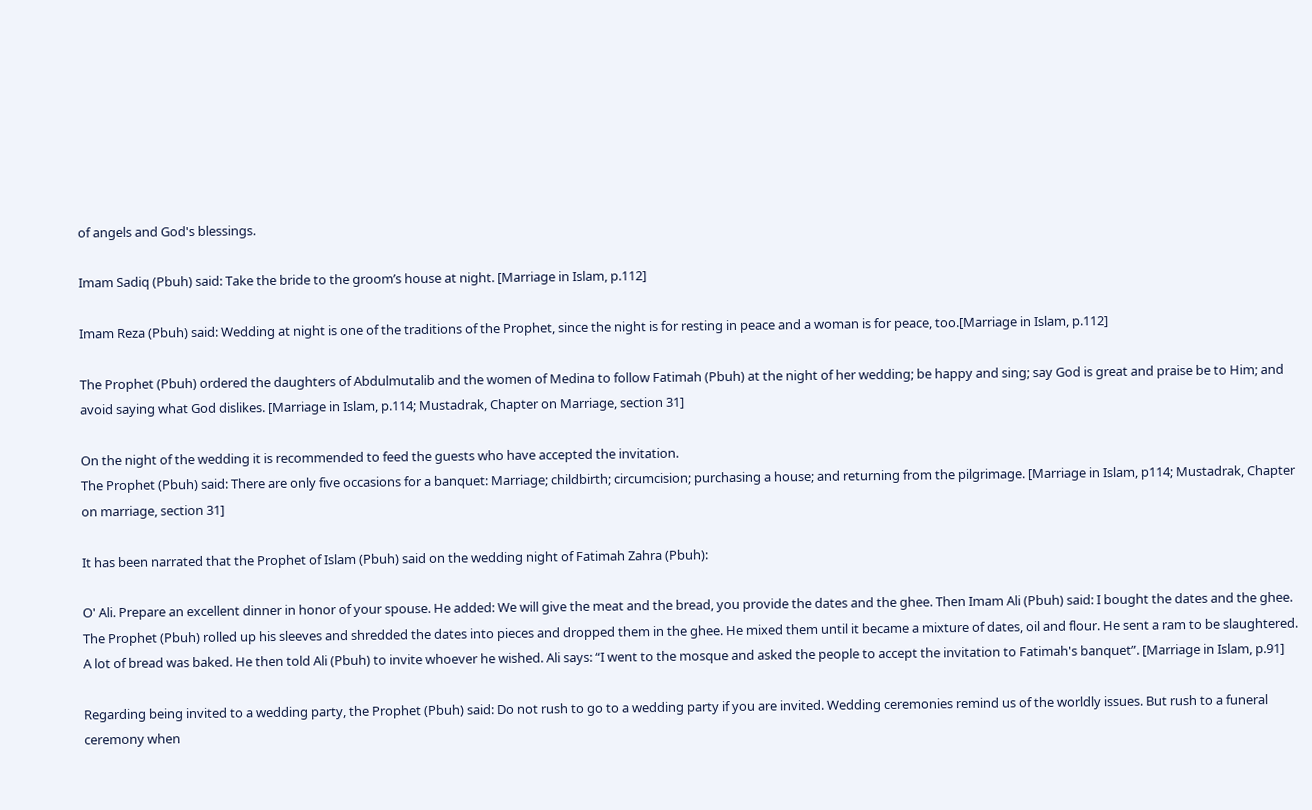of angels and God's blessings.

Imam Sadiq (Pbuh) said: Take the bride to the groom’s house at night. [Marriage in Islam, p.112]

Imam Reza (Pbuh) said: Wedding at night is one of the traditions of the Prophet, since the night is for resting in peace and a woman is for peace, too.[Marriage in Islam, p.112]

The Prophet (Pbuh) ordered the daughters of Abdulmutalib and the women of Medina to follow Fatimah (Pbuh) at the night of her wedding; be happy and sing; say God is great and praise be to Him; and avoid saying what God dislikes. [Marriage in Islam, p.114; Mustadrak, Chapter on Marriage, section 31]

On the night of the wedding it is recommended to feed the guests who have accepted the invitation.
The Prophet (Pbuh) said: There are only five occasions for a banquet: Marriage; childbirth; circumcision; purchasing a house; and returning from the pilgrimage. [Marriage in Islam, p114; Mustadrak, Chapter on marriage, section 31]

It has been narrated that the Prophet of Islam (Pbuh) said on the wedding night of Fatimah Zahra (Pbuh):

O' Ali. Prepare an excellent dinner in honor of your spouse. He added: We will give the meat and the bread, you provide the dates and the ghee. Then Imam Ali (Pbuh) said: I bought the dates and the ghee. The Prophet (Pbuh) rolled up his sleeves and shredded the dates into pieces and dropped them in the ghee. He mixed them until it became a mixture of dates, oil and flour. He sent a ram to be slaughtered. A lot of bread was baked. He then told Ali (Pbuh) to invite whoever he wished. Ali says: “I went to the mosque and asked the people to accept the invitation to Fatimah's banquet”. [Marriage in Islam, p.91]

Regarding being invited to a wedding party, the Prophet (Pbuh) said: Do not rush to go to a wedding party if you are invited. Wedding ceremonies remind us of the worldly issues. But rush to a funeral ceremony when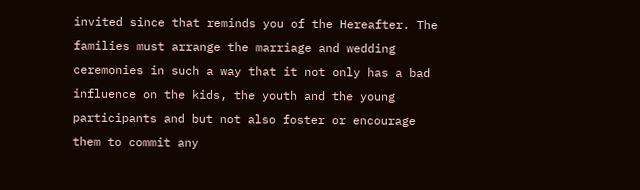invited since that reminds you of the Hereafter. The families must arrange the marriage and wedding ceremonies in such a way that it not only has a bad influence on the kids, the youth and the young participants and but not also foster or encourage them to commit any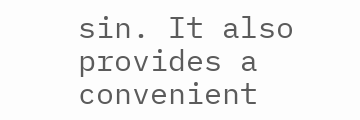sin. It also provides a convenient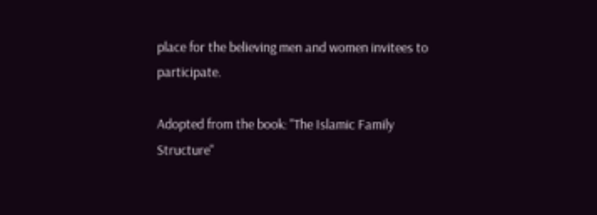place for the believing men and women invitees to participate.

Adopted from the book: "The Islamic Family Structure"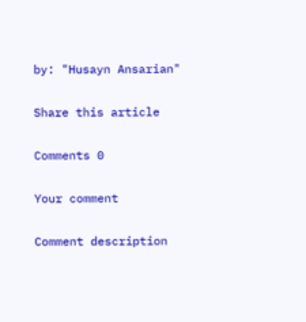by: "Husayn Ansarian"

Share this article

Comments 0

Your comment

Comment description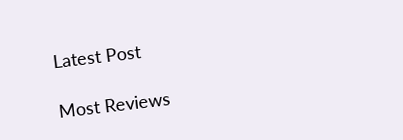Latest Post

Most Reviews